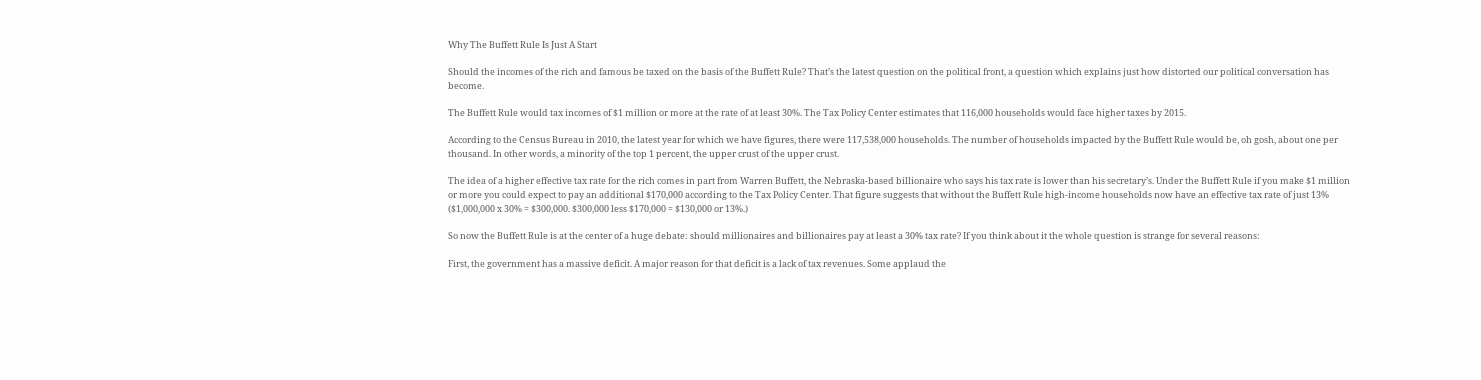Why The Buffett Rule Is Just A Start

Should the incomes of the rich and famous be taxed on the basis of the Buffett Rule? That’s the latest question on the political front, a question which explains just how distorted our political conversation has become.

The Buffett Rule would tax incomes of $1 million or more at the rate of at least 30%. The Tax Policy Center estimates that 116,000 households would face higher taxes by 2015.

According to the Census Bureau in 2010, the latest year for which we have figures, there were 117,538,000 households. The number of households impacted by the Buffett Rule would be, oh gosh, about one per thousand. In other words, a minority of the top 1 percent, the upper crust of the upper crust.

The idea of a higher effective tax rate for the rich comes in part from Warren Buffett, the Nebraska-based billionaire who says his tax rate is lower than his secretary’s. Under the Buffett Rule if you make $1 million or more you could expect to pay an additional $170,000 according to the Tax Policy Center. That figure suggests that without the Buffett Rule high-income households now have an effective tax rate of just 13% ($1,000,000 x 30% = $300,000. $300,000 less $170,000 = $130,000 or 13%.)

So now the Buffett Rule is at the center of a huge debate: should millionaires and billionaires pay at least a 30% tax rate? If you think about it the whole question is strange for several reasons:

First, the government has a massive deficit. A major reason for that deficit is a lack of tax revenues. Some applaud the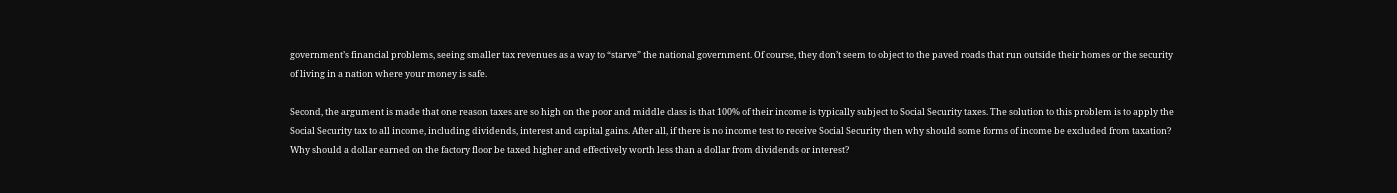government’s financial problems, seeing smaller tax revenues as a way to “starve” the national government. Of course, they don’t seem to object to the paved roads that run outside their homes or the security of living in a nation where your money is safe.

Second, the argument is made that one reason taxes are so high on the poor and middle class is that 100% of their income is typically subject to Social Security taxes. The solution to this problem is to apply the Social Security tax to all income, including dividends, interest and capital gains. After all, if there is no income test to receive Social Security then why should some forms of income be excluded from taxation? Why should a dollar earned on the factory floor be taxed higher and effectively worth less than a dollar from dividends or interest?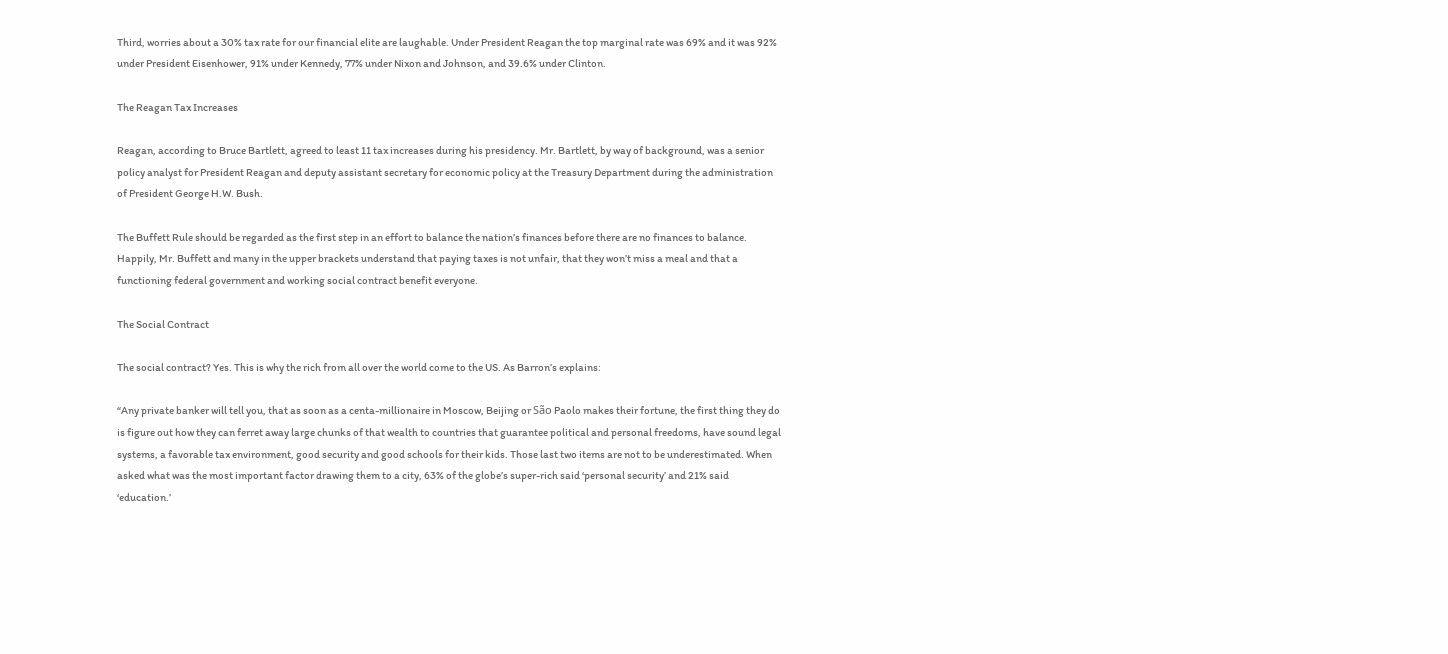Third, worries about a 30% tax rate for our financial elite are laughable. Under President Reagan the top marginal rate was 69% and it was 92% under President Eisenhower, 91% under Kennedy, 77% under Nixon and Johnson, and 39.6% under Clinton.

The Reagan Tax Increases

Reagan, according to Bruce Bartlett, agreed to least 11 tax increases during his presidency. Mr. Bartlett, by way of background, was a senior policy analyst for President Reagan and deputy assistant secretary for economic policy at the Treasury Department during the administration of President George H.W. Bush.

The Buffett Rule should be regarded as the first step in an effort to balance the nation’s finances before there are no finances to balance. Happily, Mr. Buffett and many in the upper brackets understand that paying taxes is not unfair, that they won’t miss a meal and that a functioning federal government and working social contract benefit everyone.

The Social Contract

The social contract? Yes. This is why the rich from all over the world come to the US. As Barron’s explains:

“Any private banker will tell you, that as soon as a centa-millionaire in Moscow, Beijing or São Paolo makes their fortune, the first thing they do is figure out how they can ferret away large chunks of that wealth to countries that guarantee political and personal freedoms, have sound legal systems, a favorable tax environment, good security and good schools for their kids. Those last two items are not to be underestimated. When asked what was the most important factor drawing them to a city, 63% of the globe’s super-rich said ‘personal security’ and 21% said ‘education.’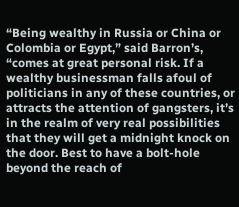“Being wealthy in Russia or China or Colombia or Egypt,” said Barron’s, “comes at great personal risk. If a wealthy businessman falls afoul of politicians in any of these countries, or attracts the attention of gangsters, it’s in the realm of very real possibilities that they will get a midnight knock on the door. Best to have a bolt-hole beyond the reach of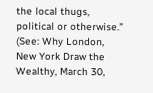the local thugs, political or otherwise.” (See: Why London, New York Draw the Wealthy, March 30,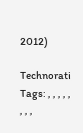2012)

Technorati Tags: , , , , , , , ,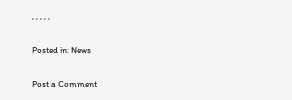, , , , ,

Posted in: News

Post a Comment